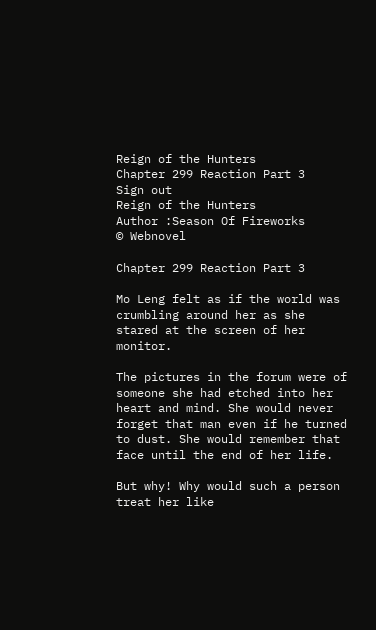Reign of the Hunters
Chapter 299 Reaction Part 3
Sign out
Reign of the Hunters
Author :Season Of Fireworks
© Webnovel

Chapter 299 Reaction Part 3

Mo Leng felt as if the world was crumbling around her as she stared at the screen of her monitor.

The pictures in the forum were of someone she had etched into her heart and mind. She would never forget that man even if he turned to dust. She would remember that face until the end of her life.

But why! Why would such a person treat her like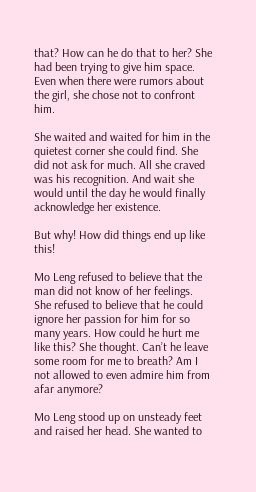that? How can he do that to her? She had been trying to give him space. Even when there were rumors about the girl, she chose not to confront him.

She waited and waited for him in the quietest corner she could find. She did not ask for much. All she craved was his recognition. And wait she would until the day he would finally acknowledge her existence.

But why! How did things end up like this!

Mo Leng refused to believe that the man did not know of her feelings. She refused to believe that he could ignore her passion for him for so many years. How could he hurt me like this? She thought. Can’t he leave some room for me to breath? Am I not allowed to even admire him from afar anymore?

Mo Leng stood up on unsteady feet and raised her head. She wanted to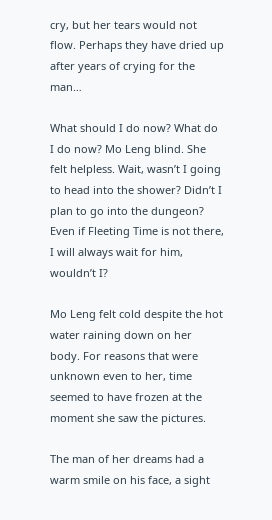cry, but her tears would not flow. Perhaps they have dried up after years of crying for the man…

What should I do now? What do I do now? Mo Leng blind. She felt helpless. Wait, wasn’t I going to head into the shower? Didn’t I plan to go into the dungeon? Even if Fleeting Time is not there, I will always wait for him, wouldn’t I?

Mo Leng felt cold despite the hot water raining down on her body. For reasons that were unknown even to her, time seemed to have frozen at the moment she saw the pictures.

The man of her dreams had a warm smile on his face, a sight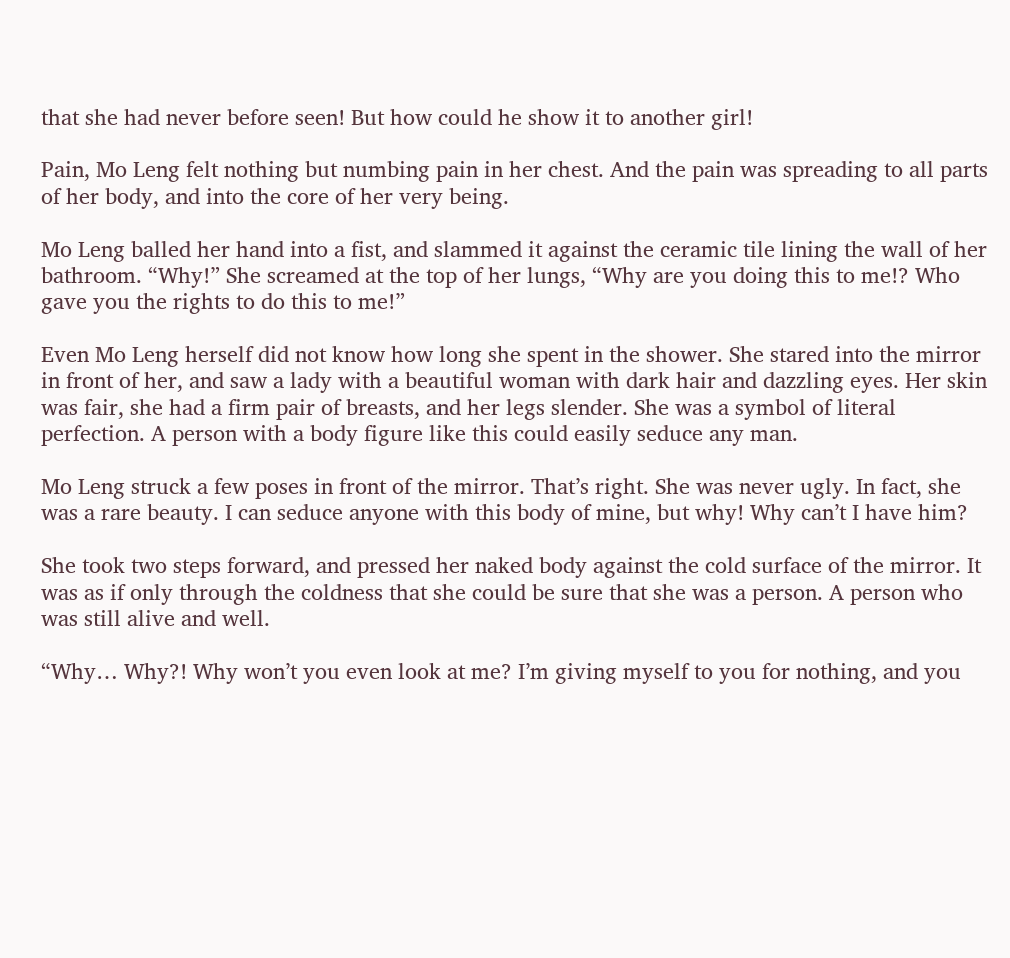that she had never before seen! But how could he show it to another girl!

Pain, Mo Leng felt nothing but numbing pain in her chest. And the pain was spreading to all parts of her body, and into the core of her very being.

Mo Leng balled her hand into a fist, and slammed it against the ceramic tile lining the wall of her bathroom. “Why!” She screamed at the top of her lungs, “Why are you doing this to me!? Who gave you the rights to do this to me!”

Even Mo Leng herself did not know how long she spent in the shower. She stared into the mirror in front of her, and saw a lady with a beautiful woman with dark hair and dazzling eyes. Her skin was fair, she had a firm pair of breasts, and her legs slender. She was a symbol of literal perfection. A person with a body figure like this could easily seduce any man.

Mo Leng struck a few poses in front of the mirror. That’s right. She was never ugly. In fact, she was a rare beauty. I can seduce anyone with this body of mine, but why! Why can’t I have him?

She took two steps forward, and pressed her naked body against the cold surface of the mirror. It was as if only through the coldness that she could be sure that she was a person. A person who was still alive and well.

“Why… Why?! Why won’t you even look at me? I’m giving myself to you for nothing, and you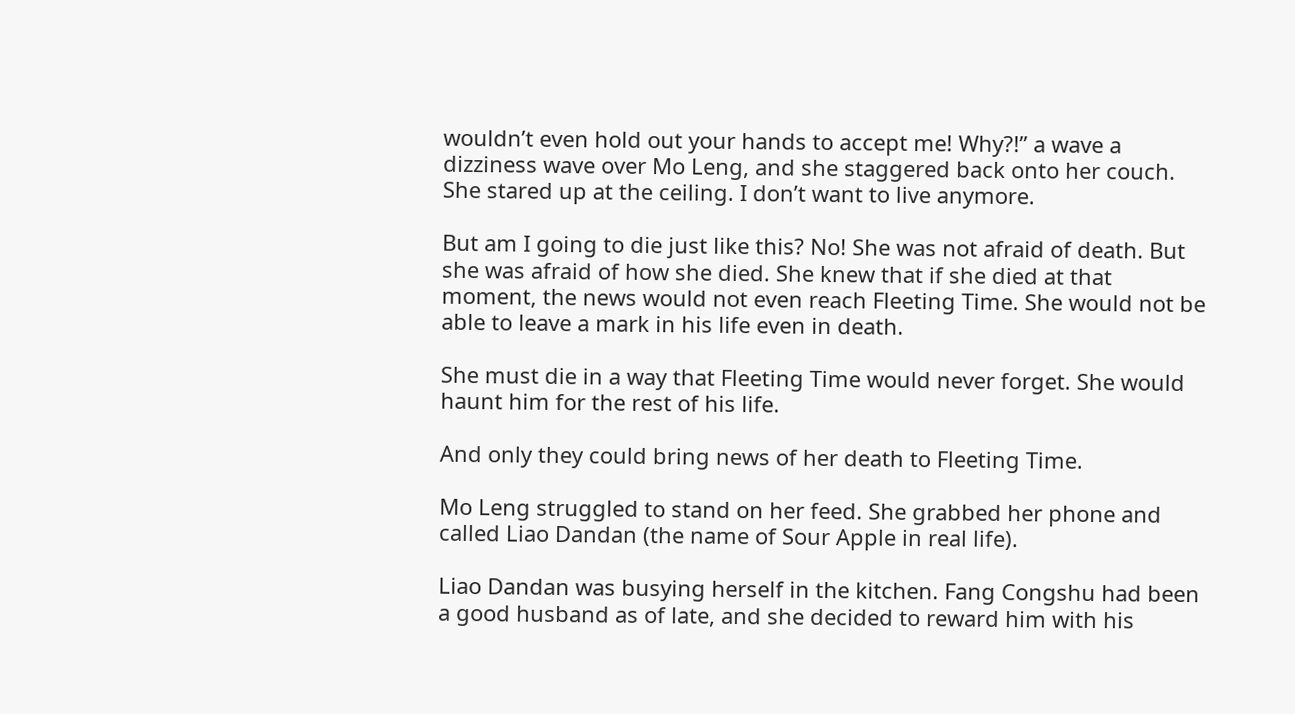wouldn’t even hold out your hands to accept me! Why?!” a wave a dizziness wave over Mo Leng, and she staggered back onto her couch. She stared up at the ceiling. I don’t want to live anymore.

But am I going to die just like this? No! She was not afraid of death. But she was afraid of how she died. She knew that if she died at that moment, the news would not even reach Fleeting Time. She would not be able to leave a mark in his life even in death.

She must die in a way that Fleeting Time would never forget. She would haunt him for the rest of his life.

And only they could bring news of her death to Fleeting Time.

Mo Leng struggled to stand on her feed. She grabbed her phone and called Liao Dandan (the name of Sour Apple in real life).

Liao Dandan was busying herself in the kitchen. Fang Congshu had been a good husband as of late, and she decided to reward him with his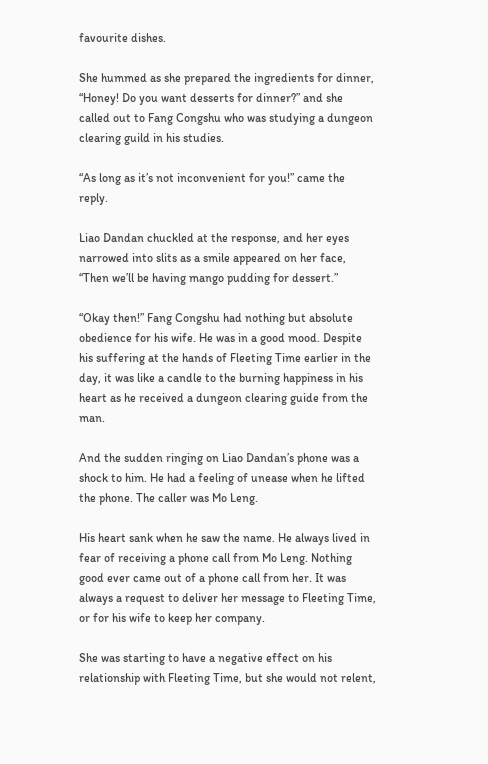favourite dishes.

She hummed as she prepared the ingredients for dinner, “Honey! Do you want desserts for dinner?” and she called out to Fang Congshu who was studying a dungeon clearing guild in his studies.

“As long as it’s not inconvenient for you!” came the reply.

Liao Dandan chuckled at the response, and her eyes narrowed into slits as a smile appeared on her face, “Then we’ll be having mango pudding for dessert.”

“Okay then!” Fang Congshu had nothing but absolute obedience for his wife. He was in a good mood. Despite his suffering at the hands of Fleeting Time earlier in the day, it was like a candle to the burning happiness in his heart as he received a dungeon clearing guide from the man.

And the sudden ringing on Liao Dandan’s phone was a shock to him. He had a feeling of unease when he lifted the phone. The caller was Mo Leng.

His heart sank when he saw the name. He always lived in fear of receiving a phone call from Mo Leng. Nothing good ever came out of a phone call from her. It was always a request to deliver her message to Fleeting Time, or for his wife to keep her company.

She was starting to have a negative effect on his relationship with Fleeting Time, but she would not relent,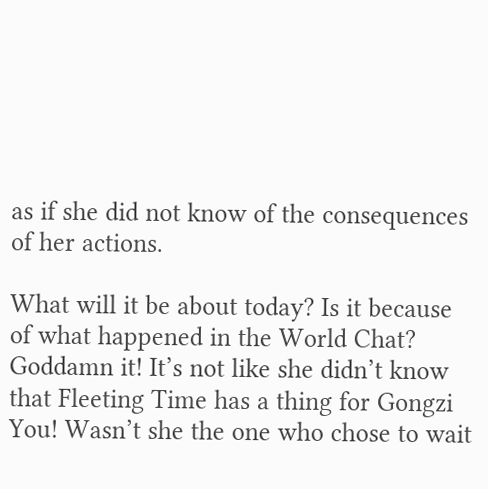as if she did not know of the consequences of her actions.

What will it be about today? Is it because of what happened in the World Chat? Goddamn it! It’s not like she didn’t know that Fleeting Time has a thing for Gongzi You! Wasn’t she the one who chose to wait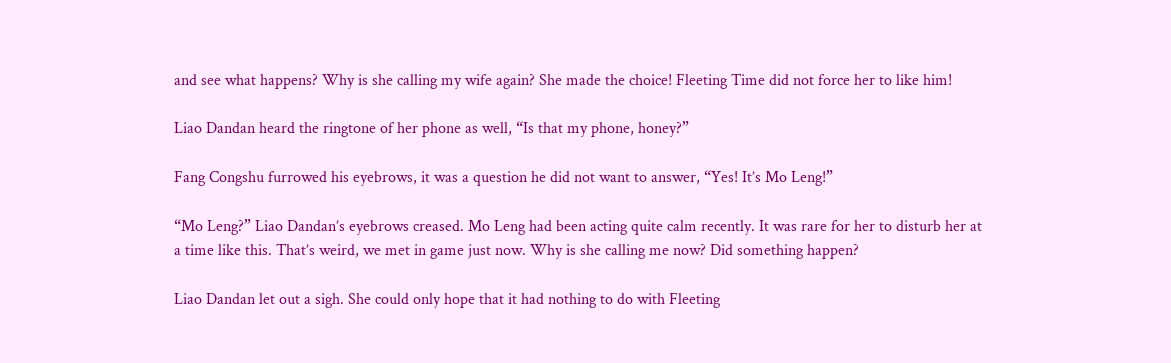and see what happens? Why is she calling my wife again? She made the choice! Fleeting Time did not force her to like him!

Liao Dandan heard the ringtone of her phone as well, “Is that my phone, honey?”

Fang Congshu furrowed his eyebrows, it was a question he did not want to answer, “Yes! It’s Mo Leng!”

“Mo Leng?” Liao Dandan’s eyebrows creased. Mo Leng had been acting quite calm recently. It was rare for her to disturb her at a time like this. That’s weird, we met in game just now. Why is she calling me now? Did something happen?

Liao Dandan let out a sigh. She could only hope that it had nothing to do with Fleeting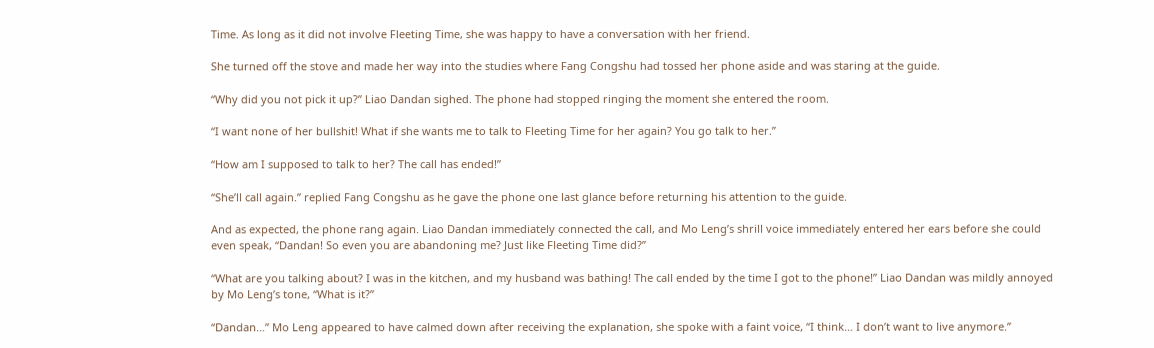Time. As long as it did not involve Fleeting Time, she was happy to have a conversation with her friend.

She turned off the stove and made her way into the studies where Fang Congshu had tossed her phone aside and was staring at the guide.

“Why did you not pick it up?” Liao Dandan sighed. The phone had stopped ringing the moment she entered the room.

“I want none of her bullshit! What if she wants me to talk to Fleeting Time for her again? You go talk to her.”

“How am I supposed to talk to her? The call has ended!”

“She’ll call again.” replied Fang Congshu as he gave the phone one last glance before returning his attention to the guide.

And as expected, the phone rang again. Liao Dandan immediately connected the call, and Mo Leng’s shrill voice immediately entered her ears before she could even speak, “Dandan! So even you are abandoning me? Just like Fleeting Time did?”

“What are you talking about? I was in the kitchen, and my husband was bathing! The call ended by the time I got to the phone!” Liao Dandan was mildly annoyed by Mo Leng’s tone, “What is it?”

“Dandan…” Mo Leng appeared to have calmed down after receiving the explanation, she spoke with a faint voice, “I think… I don’t want to live anymore.”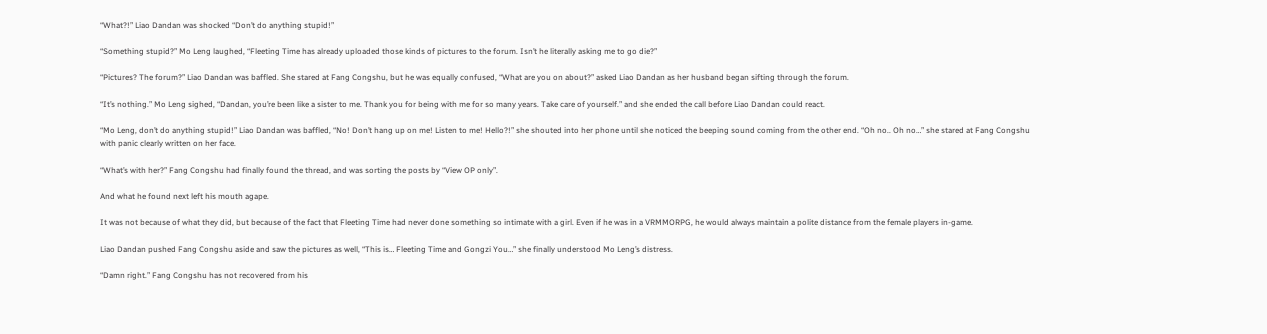“What?!” Liao Dandan was shocked “Don’t do anything stupid!”

“Something stupid?” Mo Leng laughed, “Fleeting Time has already uploaded those kinds of pictures to the forum. Isn’t he literally asking me to go die?”

“Pictures? The forum?” Liao Dandan was baffled. She stared at Fang Congshu, but he was equally confused, “What are you on about?” asked Liao Dandan as her husband began sifting through the forum.

“It’s nothing.” Mo Leng sighed, “Dandan, you’re been like a sister to me. Thank you for being with me for so many years. Take care of yourself.” and she ended the call before Liao Dandan could react.

“Mo Leng, don’t do anything stupid!” Liao Dandan was baffled, “No! Don’t hang up on me! Listen to me! Hello?!” she shouted into her phone until she noticed the beeping sound coming from the other end. “Oh no.. Oh no…” she stared at Fang Congshu with panic clearly written on her face.

“What’s with her?” Fang Congshu had finally found the thread, and was sorting the posts by “View OP only”.

And what he found next left his mouth agape.

It was not because of what they did, but because of the fact that Fleeting Time had never done something so intimate with a girl. Even if he was in a VRMMORPG, he would always maintain a polite distance from the female players in-game.

Liao Dandan pushed Fang Congshu aside and saw the pictures as well, “This is… Fleeting Time and Gongzi You…” she finally understood Mo Leng’s distress.

“Damn right.” Fang Congshu has not recovered from his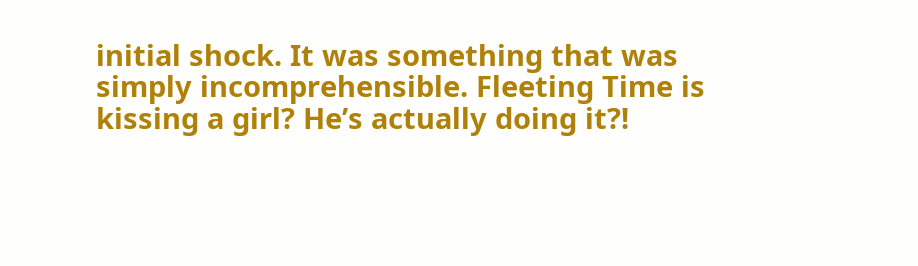initial shock. It was something that was simply incomprehensible. Fleeting Time is kissing a girl? He’s actually doing it?!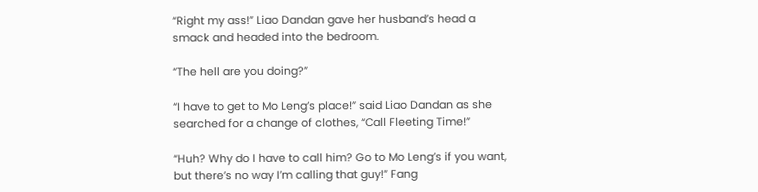“Right my ass!” Liao Dandan gave her husband’s head a smack and headed into the bedroom.

“The hell are you doing?”

“I have to get to Mo Leng’s place!” said Liao Dandan as she searched for a change of clothes, “Call Fleeting Time!”

“Huh? Why do I have to call him? Go to Mo Leng’s if you want, but there’s no way I’m calling that guy!” Fang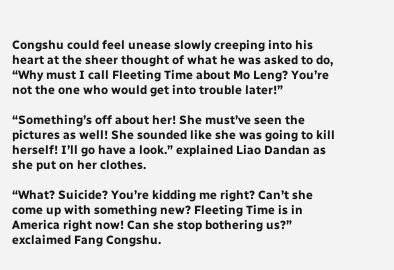Congshu could feel unease slowly creeping into his heart at the sheer thought of what he was asked to do, “Why must I call Fleeting Time about Mo Leng? You’re not the one who would get into trouble later!”

“Something’s off about her! She must’ve seen the pictures as well! She sounded like she was going to kill herself! I’ll go have a look.” explained Liao Dandan as she put on her clothes.

“What? Suicide? You’re kidding me right? Can’t she come up with something new? Fleeting Time is in America right now! Can she stop bothering us?” exclaimed Fang Congshu.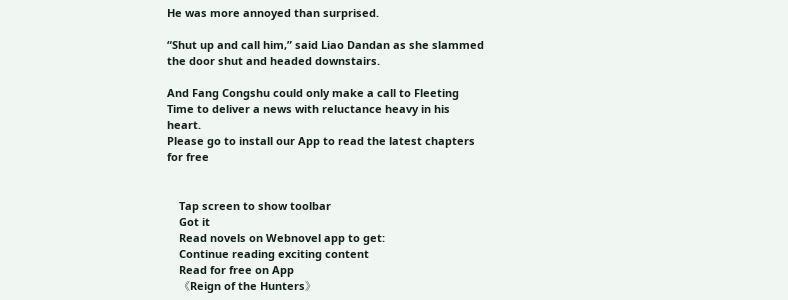He was more annoyed than surprised.

“Shut up and call him,” said Liao Dandan as she slammed the door shut and headed downstairs.

And Fang Congshu could only make a call to Fleeting Time to deliver a news with reluctance heavy in his heart.
Please go to install our App to read the latest chapters for free


    Tap screen to show toolbar
    Got it
    Read novels on Webnovel app to get:
    Continue reading exciting content
    Read for free on App
    《Reign of the Hunters》